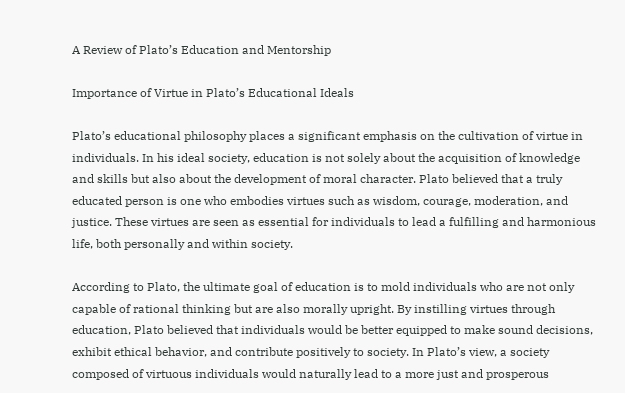A Review of Plato’s Education and Mentorship

Importance of Virtue in Plato’s Educational Ideals

Plato’s educational philosophy places a significant emphasis on the cultivation of virtue in individuals. In his ideal society, education is not solely about the acquisition of knowledge and skills but also about the development of moral character. Plato believed that a truly educated person is one who embodies virtues such as wisdom, courage, moderation, and justice. These virtues are seen as essential for individuals to lead a fulfilling and harmonious life, both personally and within society.

According to Plato, the ultimate goal of education is to mold individuals who are not only capable of rational thinking but are also morally upright. By instilling virtues through education, Plato believed that individuals would be better equipped to make sound decisions, exhibit ethical behavior, and contribute positively to society. In Plato’s view, a society composed of virtuous individuals would naturally lead to a more just and prosperous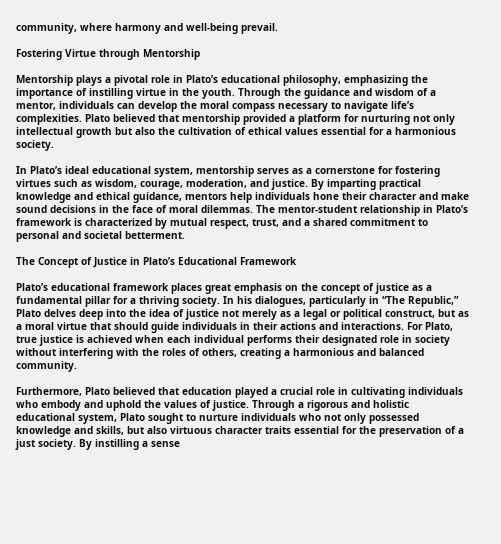community, where harmony and well-being prevail.

Fostering Virtue through Mentorship

Mentorship plays a pivotal role in Plato’s educational philosophy, emphasizing the importance of instilling virtue in the youth. Through the guidance and wisdom of a mentor, individuals can develop the moral compass necessary to navigate life’s complexities. Plato believed that mentorship provided a platform for nurturing not only intellectual growth but also the cultivation of ethical values essential for a harmonious society.

In Plato’s ideal educational system, mentorship serves as a cornerstone for fostering virtues such as wisdom, courage, moderation, and justice. By imparting practical knowledge and ethical guidance, mentors help individuals hone their character and make sound decisions in the face of moral dilemmas. The mentor-student relationship in Plato’s framework is characterized by mutual respect, trust, and a shared commitment to personal and societal betterment.

The Concept of Justice in Plato’s Educational Framework

Plato’s educational framework places great emphasis on the concept of justice as a fundamental pillar for a thriving society. In his dialogues, particularly in “The Republic,” Plato delves deep into the idea of justice not merely as a legal or political construct, but as a moral virtue that should guide individuals in their actions and interactions. For Plato, true justice is achieved when each individual performs their designated role in society without interfering with the roles of others, creating a harmonious and balanced community.

Furthermore, Plato believed that education played a crucial role in cultivating individuals who embody and uphold the values of justice. Through a rigorous and holistic educational system, Plato sought to nurture individuals who not only possessed knowledge and skills, but also virtuous character traits essential for the preservation of a just society. By instilling a sense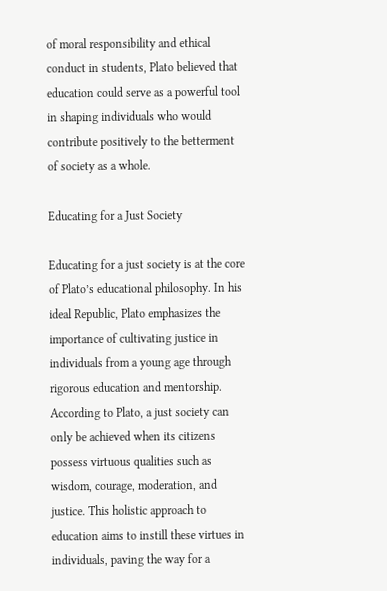of moral responsibility and ethical conduct in students, Plato believed that education could serve as a powerful tool in shaping individuals who would contribute positively to the betterment of society as a whole.

Educating for a Just Society

Educating for a just society is at the core of Plato’s educational philosophy. In his ideal Republic, Plato emphasizes the importance of cultivating justice in individuals from a young age through rigorous education and mentorship. According to Plato, a just society can only be achieved when its citizens possess virtuous qualities such as wisdom, courage, moderation, and justice. This holistic approach to education aims to instill these virtues in individuals, paving the way for a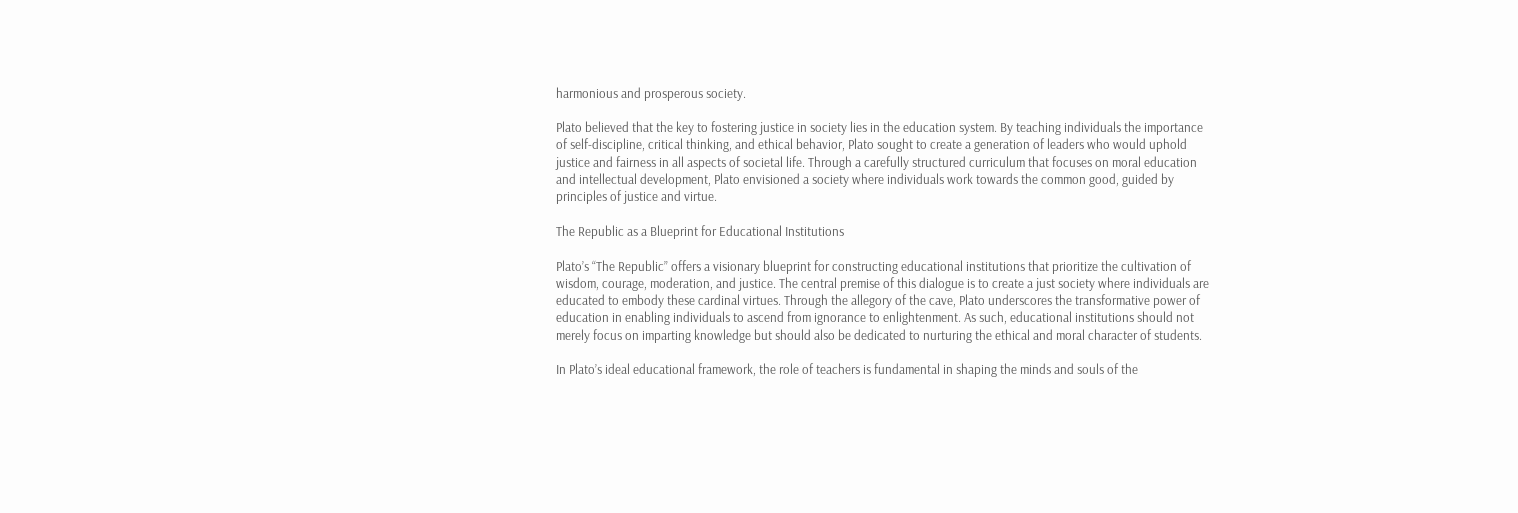harmonious and prosperous society.

Plato believed that the key to fostering justice in society lies in the education system. By teaching individuals the importance of self-discipline, critical thinking, and ethical behavior, Plato sought to create a generation of leaders who would uphold justice and fairness in all aspects of societal life. Through a carefully structured curriculum that focuses on moral education and intellectual development, Plato envisioned a society where individuals work towards the common good, guided by principles of justice and virtue.

The Republic as a Blueprint for Educational Institutions

Plato’s “The Republic” offers a visionary blueprint for constructing educational institutions that prioritize the cultivation of wisdom, courage, moderation, and justice. The central premise of this dialogue is to create a just society where individuals are educated to embody these cardinal virtues. Through the allegory of the cave, Plato underscores the transformative power of education in enabling individuals to ascend from ignorance to enlightenment. As such, educational institutions should not merely focus on imparting knowledge but should also be dedicated to nurturing the ethical and moral character of students.

In Plato’s ideal educational framework, the role of teachers is fundamental in shaping the minds and souls of the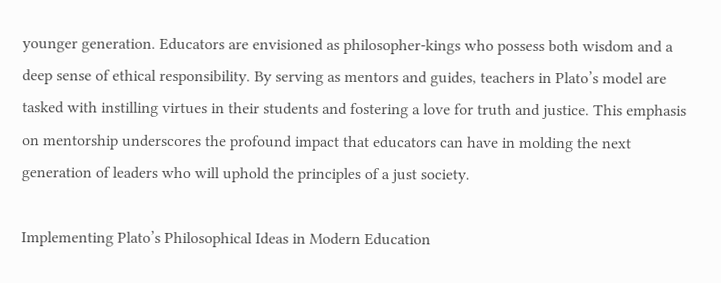younger generation. Educators are envisioned as philosopher-kings who possess both wisdom and a deep sense of ethical responsibility. By serving as mentors and guides, teachers in Plato’s model are tasked with instilling virtues in their students and fostering a love for truth and justice. This emphasis on mentorship underscores the profound impact that educators can have in molding the next generation of leaders who will uphold the principles of a just society.

Implementing Plato’s Philosophical Ideas in Modern Education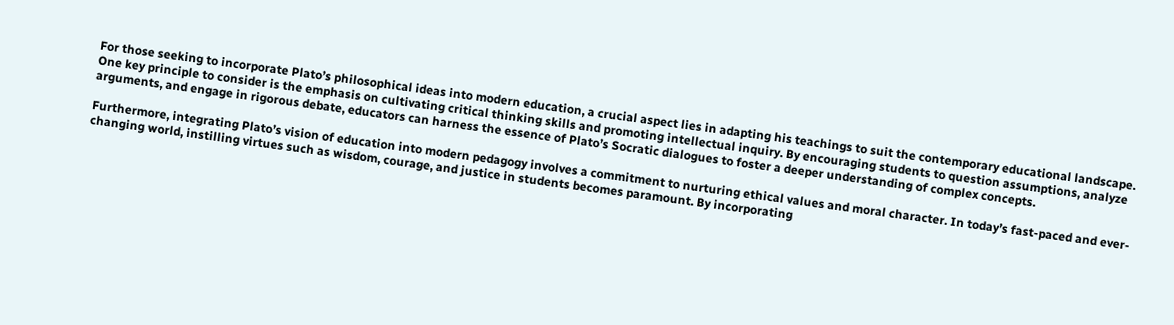For those seeking to incorporate Plato’s philosophical ideas into modern education, a crucial aspect lies in adapting his teachings to suit the contemporary educational landscape. One key principle to consider is the emphasis on cultivating critical thinking skills and promoting intellectual inquiry. By encouraging students to question assumptions, analyze arguments, and engage in rigorous debate, educators can harness the essence of Plato’s Socratic dialogues to foster a deeper understanding of complex concepts.

Furthermore, integrating Plato’s vision of education into modern pedagogy involves a commitment to nurturing ethical values and moral character. In today’s fast-paced and ever-changing world, instilling virtues such as wisdom, courage, and justice in students becomes paramount. By incorporating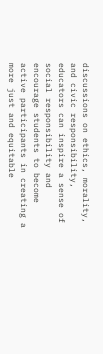discussions on ethics, morality, and civic responsibility, educators can inspire a sense of social responsibility and encourage students to become active participants in creating a more just and equitable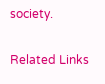society.

Related Links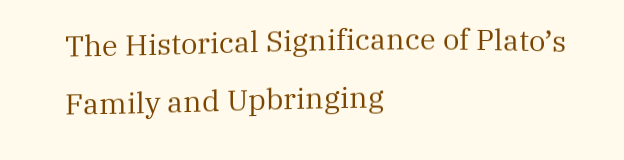The Historical Significance of Plato’s Family and Upbringing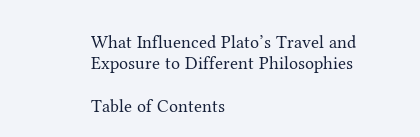What Influenced Plato’s Travel and Exposure to Different Philosophies

Table of Contents